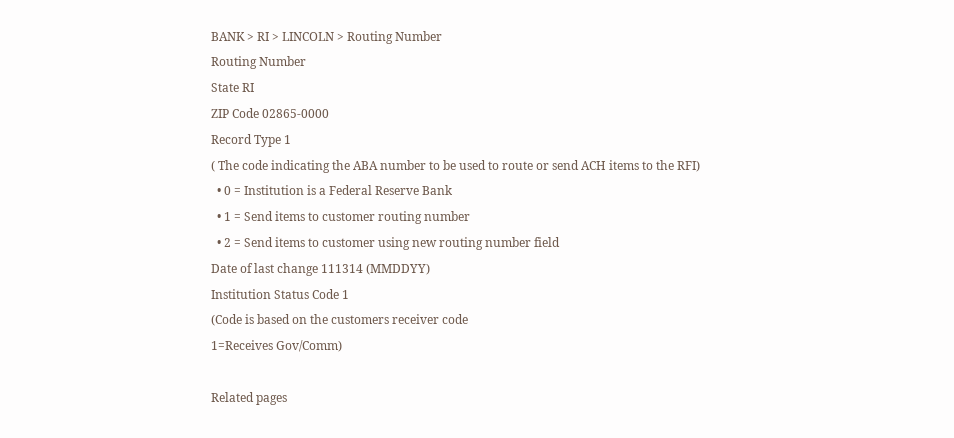BANK > RI > LINCOLN > Routing Number
Routing Number
State RI
ZIP Code 02865-0000
Record Type 1
( The code indicating the ABA number to be used to route or send ACH items to the RFI)
  • 0 = Institution is a Federal Reserve Bank
  • 1 = Send items to customer routing number
  • 2 = Send items to customer using new routing number field
Date of last change 111314 (MMDDYY)
Institution Status Code 1
(Code is based on the customers receiver code
1=Receives Gov/Comm)

Related pages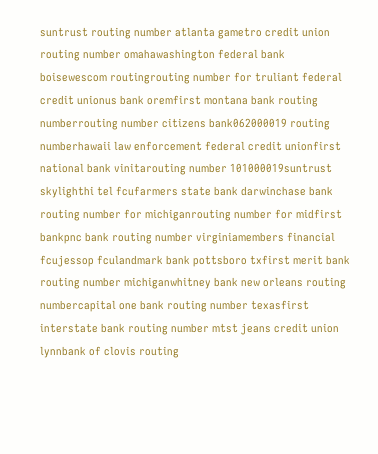suntrust routing number atlanta gametro credit union routing number omahawashington federal bank boisewescom routingrouting number for truliant federal credit unionus bank oremfirst montana bank routing numberrouting number citizens bank062000019 routing numberhawaii law enforcement federal credit unionfirst national bank vinitarouting number 101000019suntrust skylighthi tel fcufarmers state bank darwinchase bank routing number for michiganrouting number for midfirst bankpnc bank routing number virginiamembers financial fcujessop fculandmark bank pottsboro txfirst merit bank routing number michiganwhitney bank new orleans routing numbercapital one bank routing number texasfirst interstate bank routing number mtst jeans credit union lynnbank of clovis routing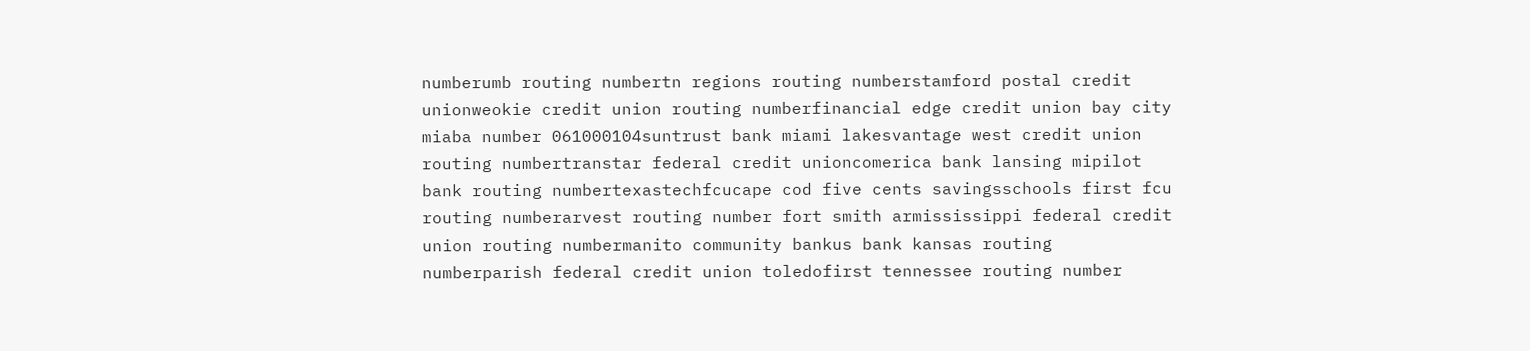numberumb routing numbertn regions routing numberstamford postal credit unionweokie credit union routing numberfinancial edge credit union bay city miaba number 061000104suntrust bank miami lakesvantage west credit union routing numbertranstar federal credit unioncomerica bank lansing mipilot bank routing numbertexastechfcucape cod five cents savingsschools first fcu routing numberarvest routing number fort smith armississippi federal credit union routing numbermanito community bankus bank kansas routing numberparish federal credit union toledofirst tennessee routing number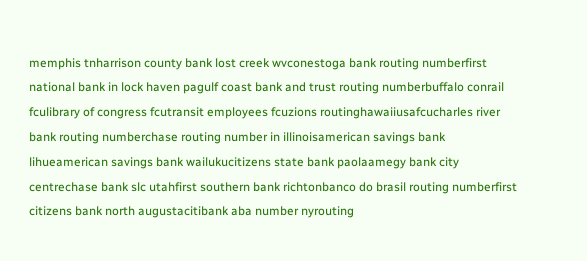memphis tnharrison county bank lost creek wvconestoga bank routing numberfirst national bank in lock haven pagulf coast bank and trust routing numberbuffalo conrail fculibrary of congress fcutransit employees fcuzions routinghawaiiusafcucharles river bank routing numberchase routing number in illinoisamerican savings bank lihueamerican savings bank wailukucitizens state bank paolaamegy bank city centrechase bank slc utahfirst southern bank richtonbanco do brasil routing numberfirst citizens bank north augustacitibank aba number nyrouting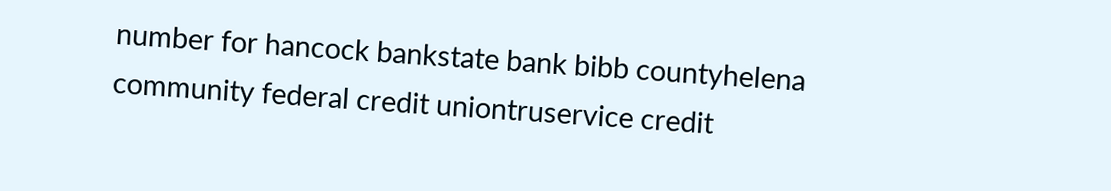number for hancock bankstate bank bibb countyhelena community federal credit uniontruservice credit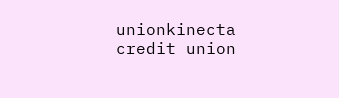unionkinecta credit union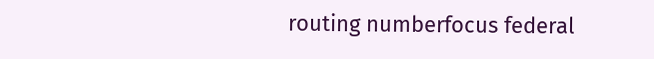routing numberfocus federal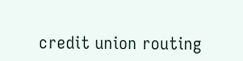credit union routing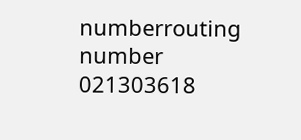numberrouting number 021303618